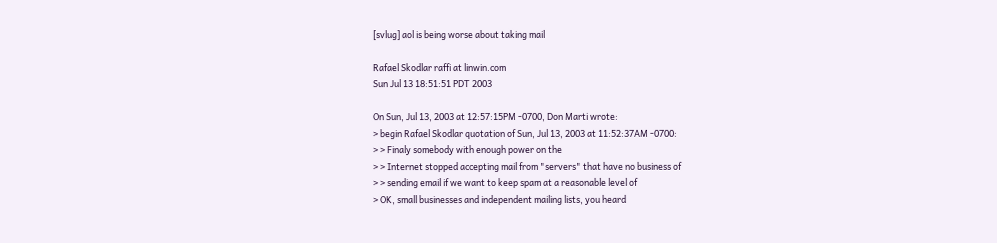[svlug] aol is being worse about taking mail

Rafael Skodlar raffi at linwin.com
Sun Jul 13 18:51:51 PDT 2003

On Sun, Jul 13, 2003 at 12:57:15PM -0700, Don Marti wrote:
> begin Rafael Skodlar quotation of Sun, Jul 13, 2003 at 11:52:37AM -0700:
> > Finaly somebody with enough power on the
> > Internet stopped accepting mail from "servers" that have no business of
> > sending email if we want to keep spam at a reasonable level of
> OK, small businesses and independent mailing lists, you heard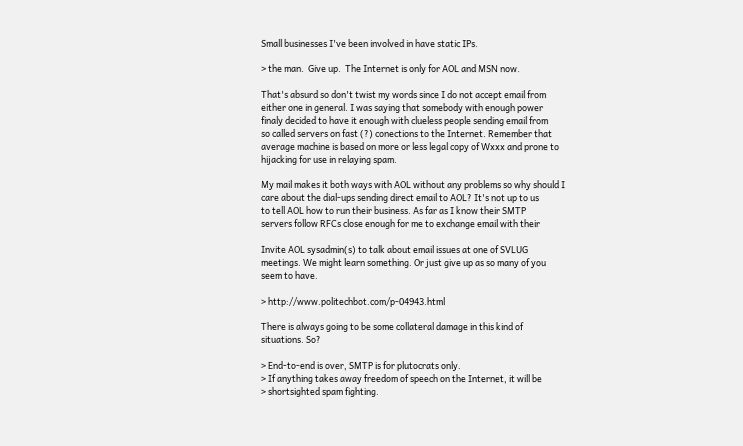Small businesses I've been involved in have static IPs.

> the man.  Give up.  The Internet is only for AOL and MSN now.

That's absurd so don't twist my words since I do not accept email from
either one in general. I was saying that somebody with enough power
finaly decided to have it enough with clueless people sending email from
so called servers on fast (?) conections to the Internet. Remember that
average machine is based on more or less legal copy of Wxxx and prone to
hijacking for use in relaying spam.

My mail makes it both ways with AOL without any problems so why should I
care about the dial-ups sending direct email to AOL? It's not up to us
to tell AOL how to run their business. As far as I know their SMTP
servers follow RFCs close enough for me to exchange email with their

Invite AOL sysadmin(s) to talk about email issues at one of SVLUG
meetings. We might learn something. Or just give up as so many of you
seem to have.

> http://www.politechbot.com/p-04943.html

There is always going to be some collateral damage in this kind of
situations. So?

> End-to-end is over, SMTP is for plutocrats only.
> If anything takes away freedom of speech on the Internet, it will be
> shortsighted spam fighting.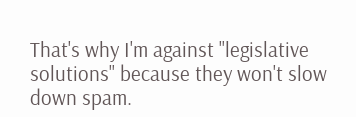That's why I'm against "legislative solutions" because they won't slow
down spam.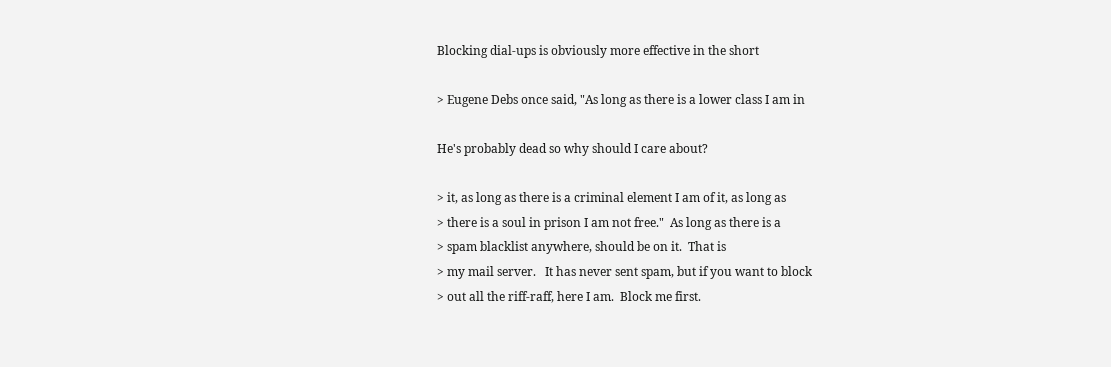Blocking dial-ups is obviously more effective in the short

> Eugene Debs once said, "As long as there is a lower class I am in

He's probably dead so why should I care about?

> it, as long as there is a criminal element I am of it, as long as
> there is a soul in prison I am not free."  As long as there is a
> spam blacklist anywhere, should be on it.  That is
> my mail server.   It has never sent spam, but if you want to block
> out all the riff-raff, here I am.  Block me first.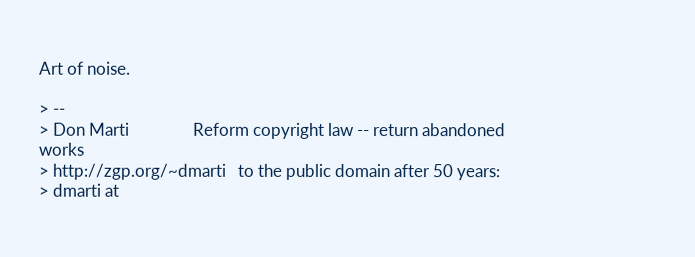Art of noise.

> --
> Don Marti                Reform copyright law -- return abandoned works
> http://zgp.org/~dmarti   to the public domain after 50 years:
> dmarti at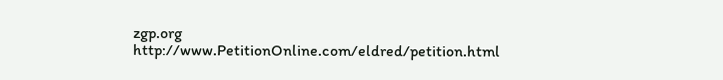zgp.org           http://www.PetitionOnline.com/eldred/petition.html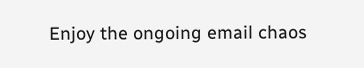Enjoy the ongoing email chaos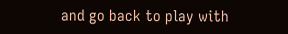and go back to play with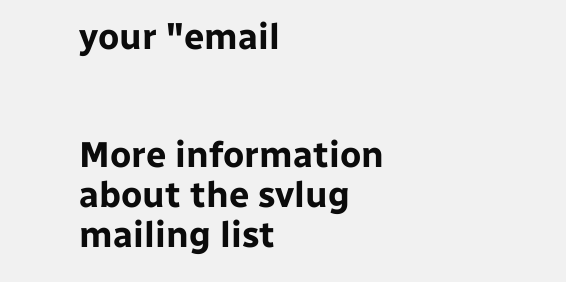your "email


More information about the svlug mailing list